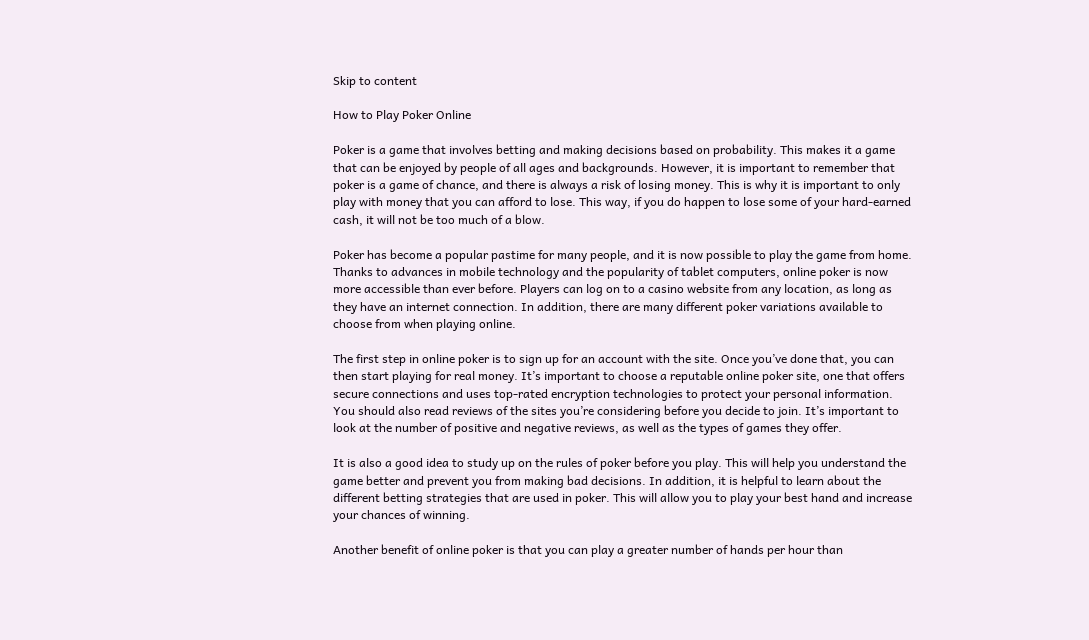Skip to content

How to Play Poker Online

Poker is a game that involves betting and making decisions based on probability. This makes it a game that can be enjoyed by people of all ages and backgrounds. However, it is important to remember that poker is a game of chance, and there is always a risk of losing money. This is why it is important to only play with money that you can afford to lose. This way, if you do happen to lose some of your hard-earned cash, it will not be too much of a blow.

Poker has become a popular pastime for many people, and it is now possible to play the game from home. Thanks to advances in mobile technology and the popularity of tablet computers, online poker is now more accessible than ever before. Players can log on to a casino website from any location, as long as they have an internet connection. In addition, there are many different poker variations available to choose from when playing online.

The first step in online poker is to sign up for an account with the site. Once you’ve done that, you can then start playing for real money. It’s important to choose a reputable online poker site, one that offers secure connections and uses top-rated encryption technologies to protect your personal information. You should also read reviews of the sites you’re considering before you decide to join. It’s important to look at the number of positive and negative reviews, as well as the types of games they offer.

It is also a good idea to study up on the rules of poker before you play. This will help you understand the game better and prevent you from making bad decisions. In addition, it is helpful to learn about the different betting strategies that are used in poker. This will allow you to play your best hand and increase your chances of winning.

Another benefit of online poker is that you can play a greater number of hands per hour than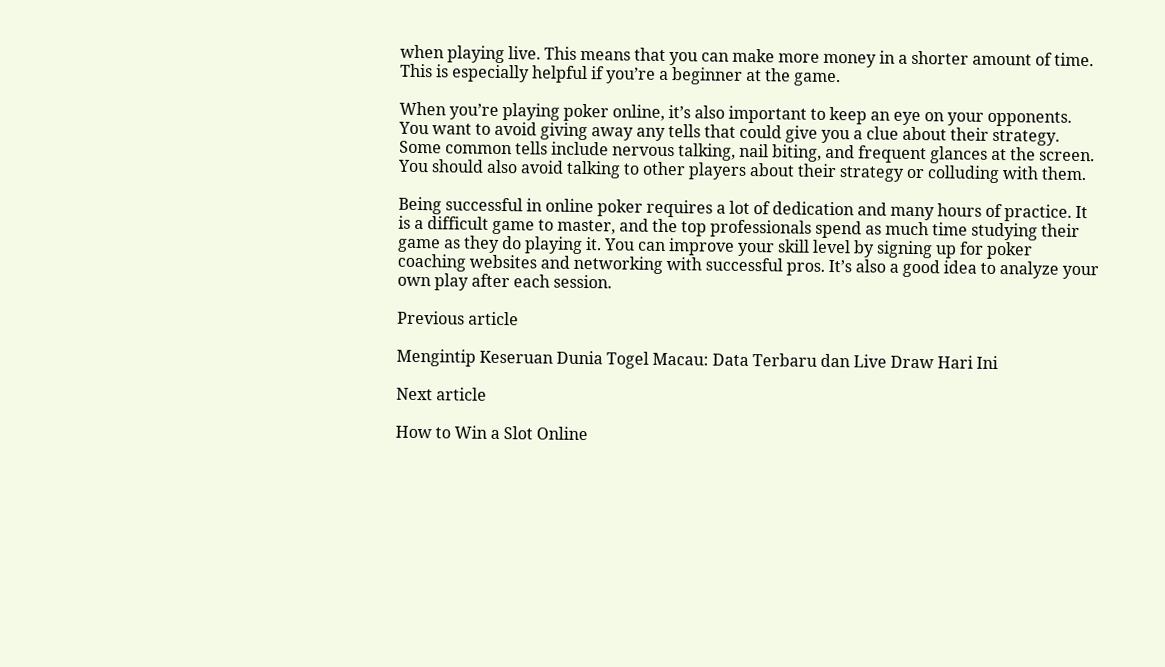when playing live. This means that you can make more money in a shorter amount of time. This is especially helpful if you’re a beginner at the game.

When you’re playing poker online, it’s also important to keep an eye on your opponents. You want to avoid giving away any tells that could give you a clue about their strategy. Some common tells include nervous talking, nail biting, and frequent glances at the screen. You should also avoid talking to other players about their strategy or colluding with them.

Being successful in online poker requires a lot of dedication and many hours of practice. It is a difficult game to master, and the top professionals spend as much time studying their game as they do playing it. You can improve your skill level by signing up for poker coaching websites and networking with successful pros. It’s also a good idea to analyze your own play after each session.

Previous article

Mengintip Keseruan Dunia Togel Macau: Data Terbaru dan Live Draw Hari Ini

Next article

How to Win a Slot Online